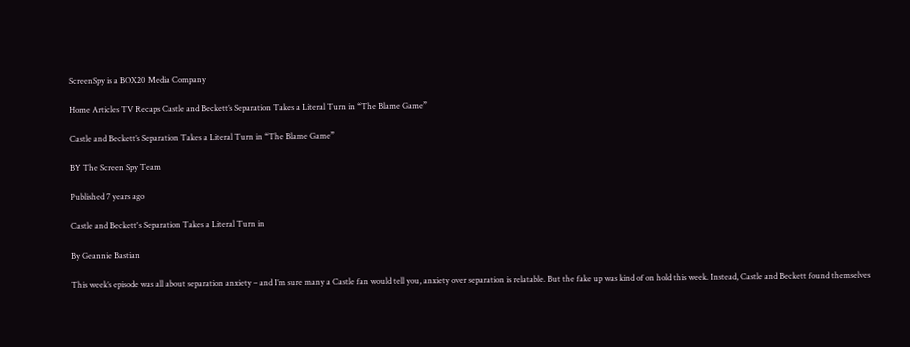ScreenSpy is a BOX20 Media Company

Home Articles TV Recaps Castle and Beckett’s Separation Takes a Literal Turn in “The Blame Game”

Castle and Beckett’s Separation Takes a Literal Turn in “The Blame Game”

BY The Screen Spy Team

Published 7 years ago

Castle and Beckett's Separation Takes a Literal Turn in

By Geannie Bastian

This week’s episode was all about separation anxiety – and I’m sure many a Castle fan would tell you, anxiety over separation is relatable. But the fake up was kind of on hold this week. Instead, Castle and Beckett found themselves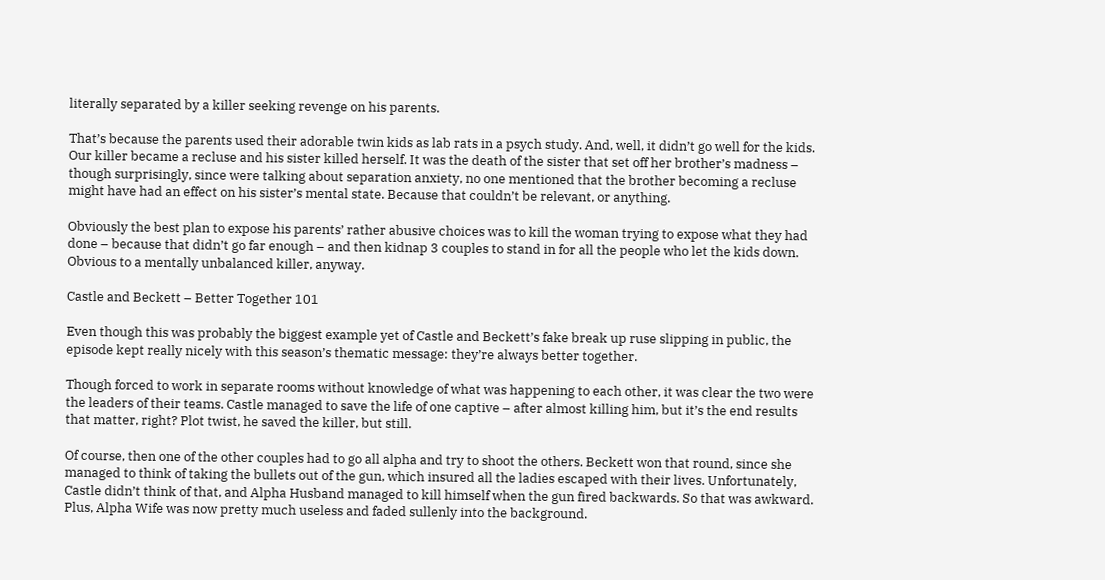literally separated by a killer seeking revenge on his parents.

That’s because the parents used their adorable twin kids as lab rats in a psych study. And, well, it didn’t go well for the kids. Our killer became a recluse and his sister killed herself. It was the death of the sister that set off her brother’s madness – though surprisingly, since were talking about separation anxiety, no one mentioned that the brother becoming a recluse might have had an effect on his sister’s mental state. Because that couldn’t be relevant, or anything.

Obviously the best plan to expose his parents’ rather abusive choices was to kill the woman trying to expose what they had done – because that didn’t go far enough – and then kidnap 3 couples to stand in for all the people who let the kids down. Obvious to a mentally unbalanced killer, anyway.

Castle and Beckett – Better Together 101

Even though this was probably the biggest example yet of Castle and Beckett’s fake break up ruse slipping in public, the episode kept really nicely with this season’s thematic message: they’re always better together.

Though forced to work in separate rooms without knowledge of what was happening to each other, it was clear the two were the leaders of their teams. Castle managed to save the life of one captive – after almost killing him, but it’s the end results that matter, right? Plot twist, he saved the killer, but still.

Of course, then one of the other couples had to go all alpha and try to shoot the others. Beckett won that round, since she managed to think of taking the bullets out of the gun, which insured all the ladies escaped with their lives. Unfortunately, Castle didn’t think of that, and Alpha Husband managed to kill himself when the gun fired backwards. So that was awkward. Plus, Alpha Wife was now pretty much useless and faded sullenly into the background.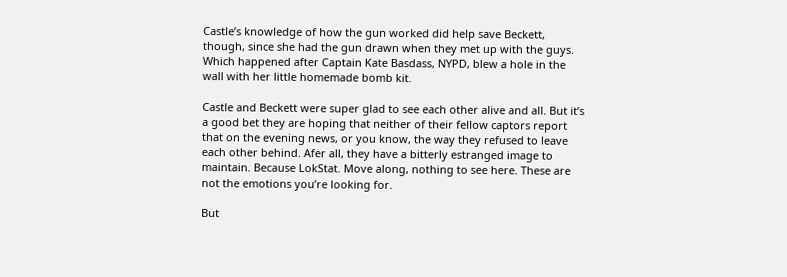Castle’s knowledge of how the gun worked did help save Beckett, though, since she had the gun drawn when they met up with the guys. Which happened after Captain Kate Basdass, NYPD, blew a hole in the wall with her little homemade bomb kit.

Castle and Beckett were super glad to see each other alive and all. But it’s a good bet they are hoping that neither of their fellow captors report that on the evening news, or you know, the way they refused to leave each other behind. Afer all, they have a bitterly estranged image to maintain. Because LokStat. Move along, nothing to see here. These are not the emotions you’re looking for.

But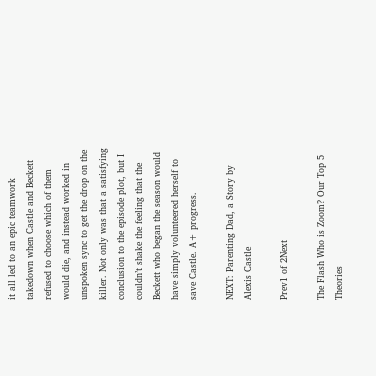it all led to an epic teamwork takedown when Castle and Beckett refused to choose which of them would die, and instead worked in unspoken sync to get the drop on the killer. Not only was that a satisfying conclusion to the episode plot, but I couldn’t shake the feeling that the Beckett who began the season would have simply volunteered herself to save Castle. A+ progress.

NEXT: Parenting Dad, a Story by Alexis Castle

Prev1 of 2Next

The Flash Who is Zoom? Our Top 5 Theories